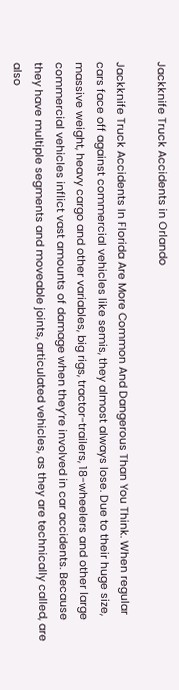Jackknife Truck Accidents in Orlando

Jackknife Truck Accidents In Florida Are More Common And Dangerous Than You Think. When regular cars face off against commercial vehicles like semis, they almost always lose. Due to their huge size, massive weight, heavy cargo and other variables, big rigs, tractor-trailers, 18-wheelers and other large commercial vehicles inflict vast amounts of damage when they’re involved in car accidents. Because they have multiple segments and moveable joints, articulated vehicles, as they are technically called, are also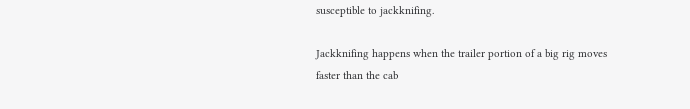susceptible to jackknifing.

Jackknifing happens when the trailer portion of a big rig moves faster than the cab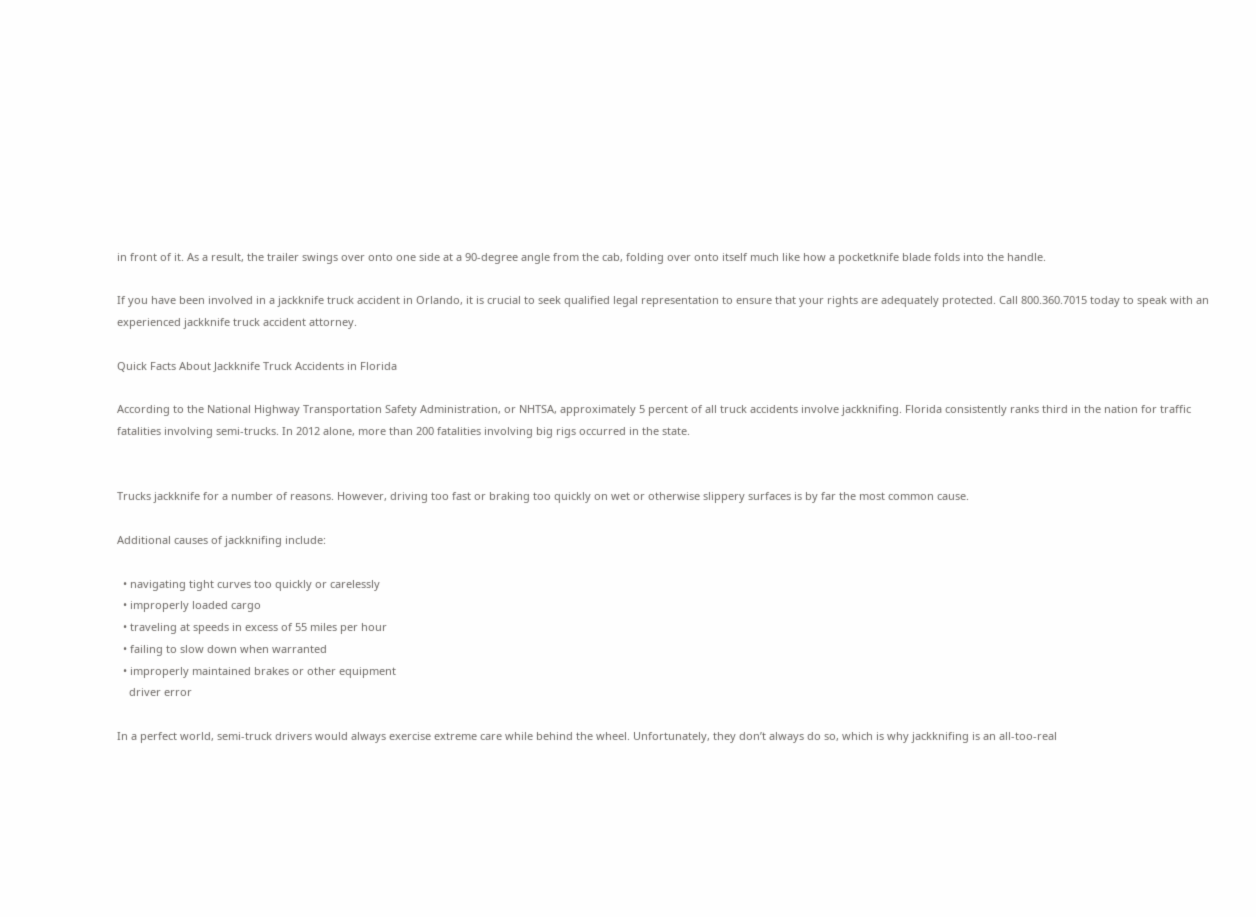in front of it. As a result, the trailer swings over onto one side at a 90-degree angle from the cab, folding over onto itself much like how a pocketknife blade folds into the handle.

If you have been involved in a jackknife truck accident in Orlando, it is crucial to seek qualified legal representation to ensure that your rights are adequately protected. Call 800.360.7015 today to speak with an experienced jackknife truck accident attorney.

Quick Facts About Jackknife Truck Accidents in Florida

According to the National Highway Transportation Safety Administration, or NHTSA, approximately 5 percent of all truck accidents involve jackknifing. Florida consistently ranks third in the nation for traffic fatalities involving semi-trucks. In 2012 alone, more than 200 fatalities involving big rigs occurred in the state.


Trucks jackknife for a number of reasons. However, driving too fast or braking too quickly on wet or otherwise slippery surfaces is by far the most common cause.

Additional causes of jackknifing include:

  • navigating tight curves too quickly or carelessly
  • improperly loaded cargo
  • traveling at speeds in excess of 55 miles per hour
  • failing to slow down when warranted
  • improperly maintained brakes or other equipment
    driver error

In a perfect world, semi-truck drivers would always exercise extreme care while behind the wheel. Unfortunately, they don’t always do so, which is why jackknifing is an all-too-real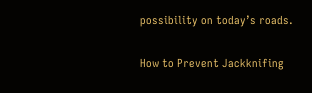possibility on today’s roads.

How to Prevent Jackknifing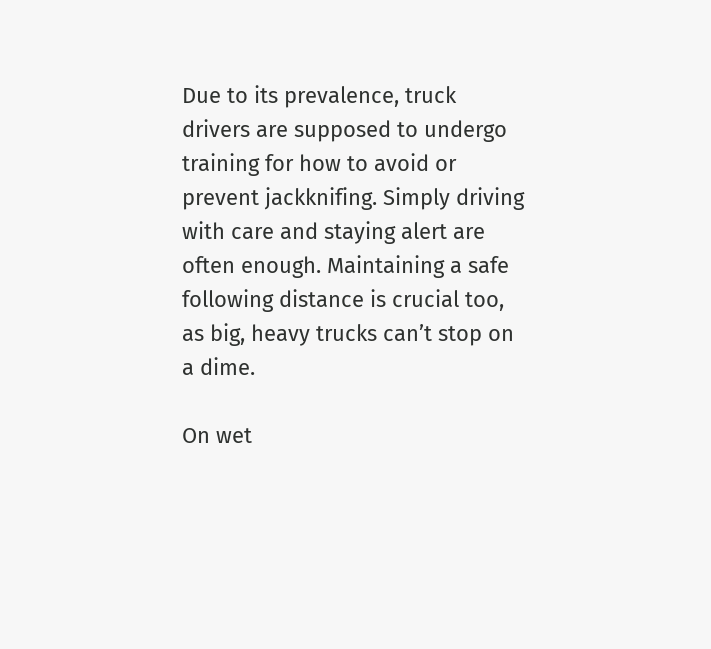Due to its prevalence, truck drivers are supposed to undergo training for how to avoid or prevent jackknifing. Simply driving with care and staying alert are often enough. Maintaining a safe following distance is crucial too, as big, heavy trucks can’t stop on a dime.

On wet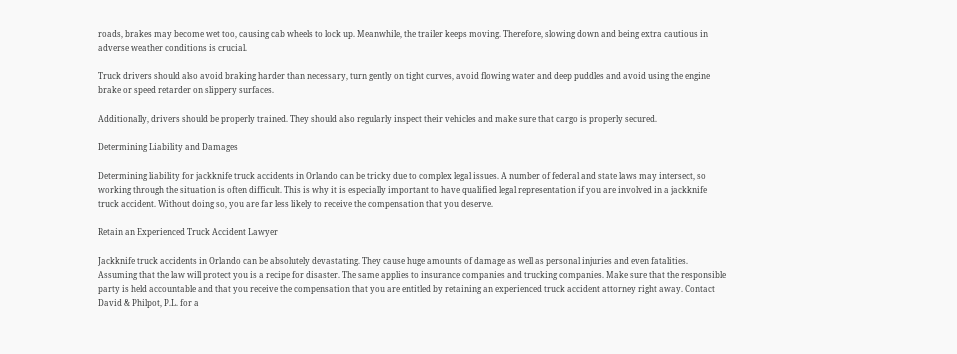roads, brakes may become wet too, causing cab wheels to lock up. Meanwhile, the trailer keeps moving. Therefore, slowing down and being extra cautious in adverse weather conditions is crucial.

Truck drivers should also avoid braking harder than necessary, turn gently on tight curves, avoid flowing water and deep puddles and avoid using the engine brake or speed retarder on slippery surfaces.

Additionally, drivers should be properly trained. They should also regularly inspect their vehicles and make sure that cargo is properly secured.

Determining Liability and Damages

Determining liability for jackknife truck accidents in Orlando can be tricky due to complex legal issues. A number of federal and state laws may intersect, so working through the situation is often difficult. This is why it is especially important to have qualified legal representation if you are involved in a jackknife truck accident. Without doing so, you are far less likely to receive the compensation that you deserve.

Retain an Experienced Truck Accident Lawyer

Jackknife truck accidents in Orlando can be absolutely devastating. They cause huge amounts of damage as well as personal injuries and even fatalities. Assuming that the law will protect you is a recipe for disaster. The same applies to insurance companies and trucking companies. Make sure that the responsible party is held accountable and that you receive the compensation that you are entitled by retaining an experienced truck accident attorney right away. Contact David & Philpot, P.L. for a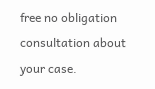free no obligation consultation about your case.